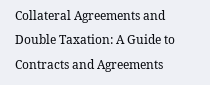Collateral Agreements and Double Taxation: A Guide to Contracts and Agreements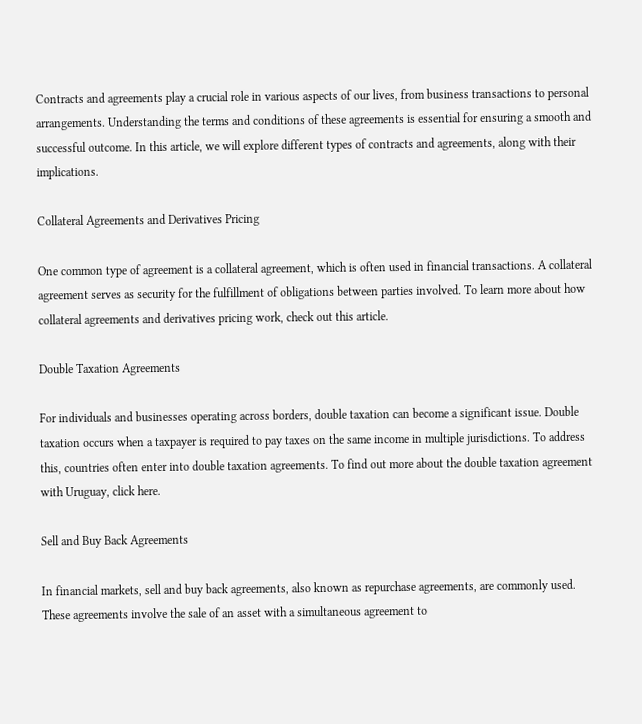Contracts and agreements play a crucial role in various aspects of our lives, from business transactions to personal arrangements. Understanding the terms and conditions of these agreements is essential for ensuring a smooth and successful outcome. In this article, we will explore different types of contracts and agreements, along with their implications.

Collateral Agreements and Derivatives Pricing

One common type of agreement is a collateral agreement, which is often used in financial transactions. A collateral agreement serves as security for the fulfillment of obligations between parties involved. To learn more about how collateral agreements and derivatives pricing work, check out this article.

Double Taxation Agreements

For individuals and businesses operating across borders, double taxation can become a significant issue. Double taxation occurs when a taxpayer is required to pay taxes on the same income in multiple jurisdictions. To address this, countries often enter into double taxation agreements. To find out more about the double taxation agreement with Uruguay, click here.

Sell and Buy Back Agreements

In financial markets, sell and buy back agreements, also known as repurchase agreements, are commonly used. These agreements involve the sale of an asset with a simultaneous agreement to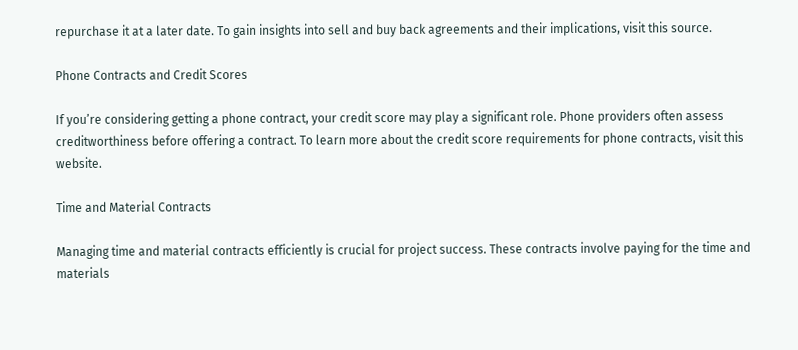repurchase it at a later date. To gain insights into sell and buy back agreements and their implications, visit this source.

Phone Contracts and Credit Scores

If you’re considering getting a phone contract, your credit score may play a significant role. Phone providers often assess creditworthiness before offering a contract. To learn more about the credit score requirements for phone contracts, visit this website.

Time and Material Contracts

Managing time and material contracts efficiently is crucial for project success. These contracts involve paying for the time and materials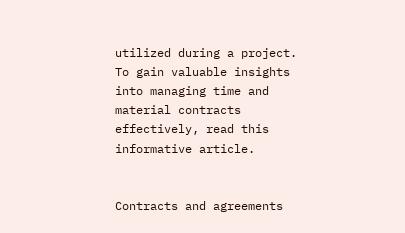utilized during a project. To gain valuable insights into managing time and material contracts effectively, read this informative article.


Contracts and agreements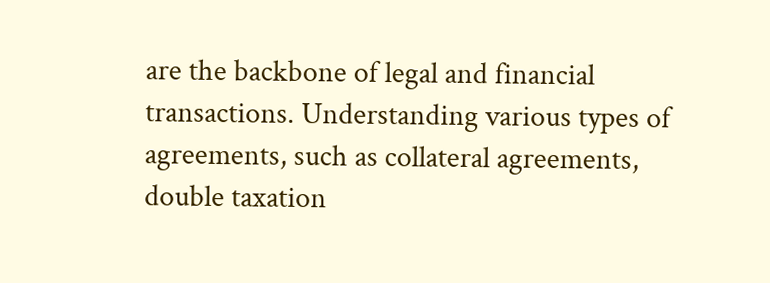are the backbone of legal and financial transactions. Understanding various types of agreements, such as collateral agreements, double taxation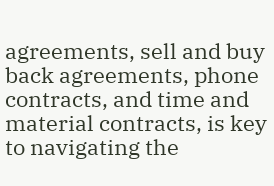agreements, sell and buy back agreements, phone contracts, and time and material contracts, is key to navigating the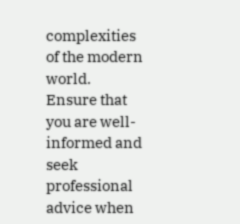complexities of the modern world. Ensure that you are well-informed and seek professional advice when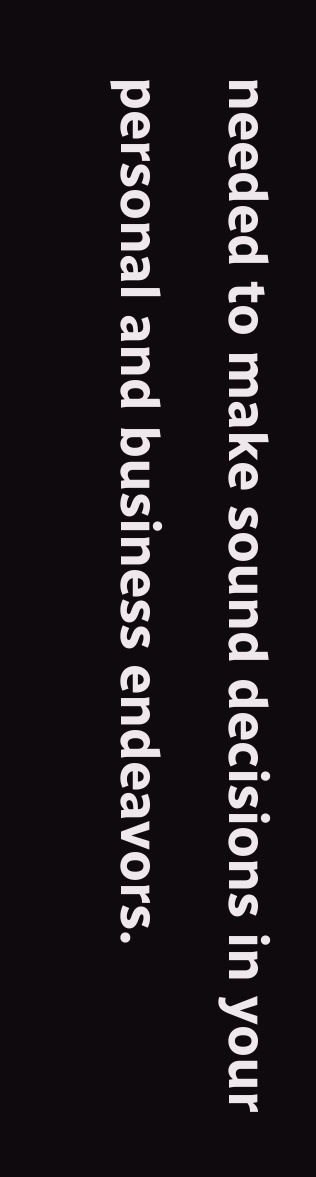needed to make sound decisions in your personal and business endeavors.